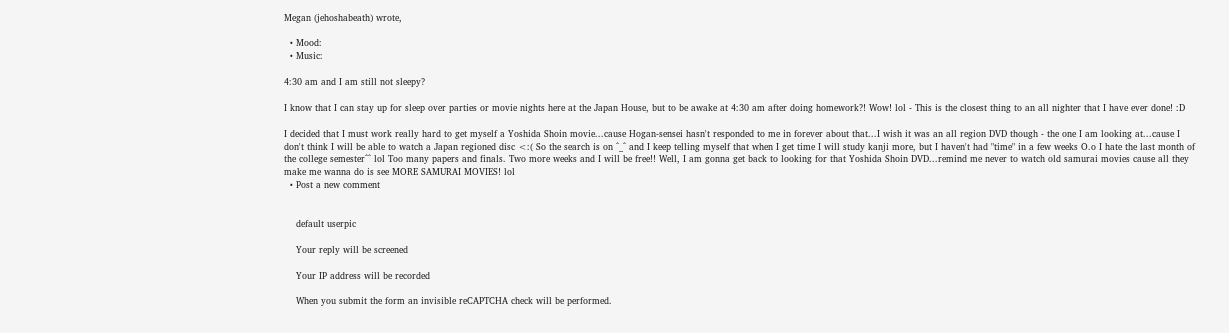Megan (jehoshabeath) wrote,

  • Mood:
  • Music:

4:30 am and I am still not sleepy?

I know that I can stay up for sleep over parties or movie nights here at the Japan House, but to be awake at 4:30 am after doing homework?! Wow! lol - This is the closest thing to an all nighter that I have ever done! :D

I decided that I must work really hard to get myself a Yoshida Shoin movie...cause Hogan-sensei hasn't responded to me in forever about that...I wish it was an all region DVD though - the one I am looking at...cause I don't think I will be able to watch a Japan regioned disc <:( So the search is on ^_^ and I keep telling myself that when I get time I will study kanji more, but I haven't had "time" in a few weeks O.o I hate the last month of the college semester^^ lol Too many papers and finals. Two more weeks and I will be free!! Well, I am gonna get back to looking for that Yoshida Shoin DVD...remind me never to watch old samurai movies cause all they make me wanna do is see MORE SAMURAI MOVIES! lol
  • Post a new comment


    default userpic

    Your reply will be screened

    Your IP address will be recorded

    When you submit the form an invisible reCAPTCHA check will be performed.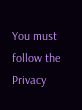You must follow the Privacy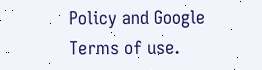Policy and Google Terms of use.